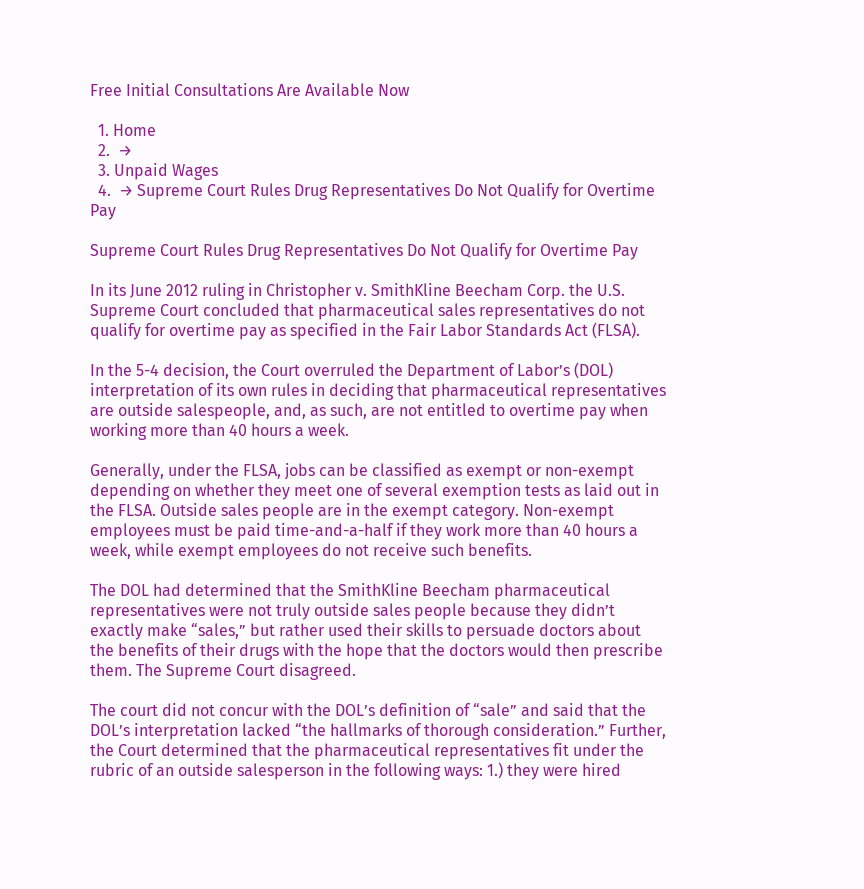Free Initial Consultations Are Available Now

  1. Home
  2.  →
  3. Unpaid Wages
  4.  → Supreme Court Rules Drug Representatives Do Not Qualify for Overtime Pay

Supreme Court Rules Drug Representatives Do Not Qualify for Overtime Pay

In its June 2012 ruling in Christopher v. SmithKline Beecham Corp. the U.S. Supreme Court concluded that pharmaceutical sales representatives do not qualify for overtime pay as specified in the Fair Labor Standards Act (FLSA).

In the 5-4 decision, the Court overruled the Department of Labor’s (DOL) interpretation of its own rules in deciding that pharmaceutical representatives are outside salespeople, and, as such, are not entitled to overtime pay when working more than 40 hours a week.

Generally, under the FLSA, jobs can be classified as exempt or non-exempt depending on whether they meet one of several exemption tests as laid out in the FLSA. Outside sales people are in the exempt category. Non-exempt employees must be paid time-and-a-half if they work more than 40 hours a week, while exempt employees do not receive such benefits.

The DOL had determined that the SmithKline Beecham pharmaceutical representatives were not truly outside sales people because they didn’t exactly make “sales,” but rather used their skills to persuade doctors about the benefits of their drugs with the hope that the doctors would then prescribe them. The Supreme Court disagreed.

The court did not concur with the DOL’s definition of “sale” and said that the DOL’s interpretation lacked “the hallmarks of thorough consideration.” Further, the Court determined that the pharmaceutical representatives fit under the rubric of an outside salesperson in the following ways: 1.) they were hired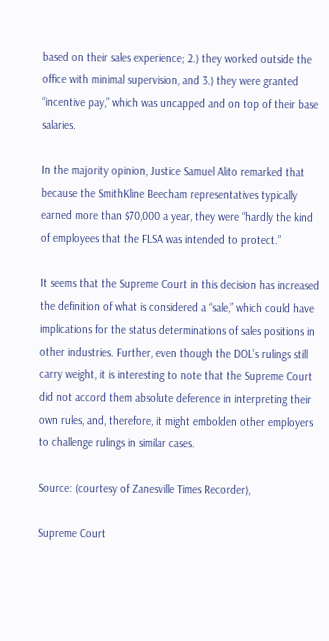based on their sales experience; 2.) they worked outside the office with minimal supervision, and 3.) they were granted “incentive pay,” which was uncapped and on top of their base salaries.

In the majority opinion, Justice Samuel Alito remarked that because the SmithKline Beecham representatives typically earned more than $70,000 a year, they were “hardly the kind of employees that the FLSA was intended to protect.”

It seems that the Supreme Court in this decision has increased the definition of what is considered a “sale,” which could have implications for the status determinations of sales positions in other industries. Further, even though the DOL’s rulings still carry weight, it is interesting to note that the Supreme Court did not accord them absolute deference in interpreting their own rules, and, therefore, it might embolden other employers to challenge rulings in similar cases.

Source: (courtesy of Zanesville Times Recorder),

Supreme Court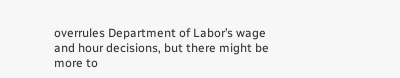overrules Department of Labor’s wage and hour decisions, but there might be more to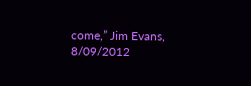come,” Jim Evans, 8/09/2012